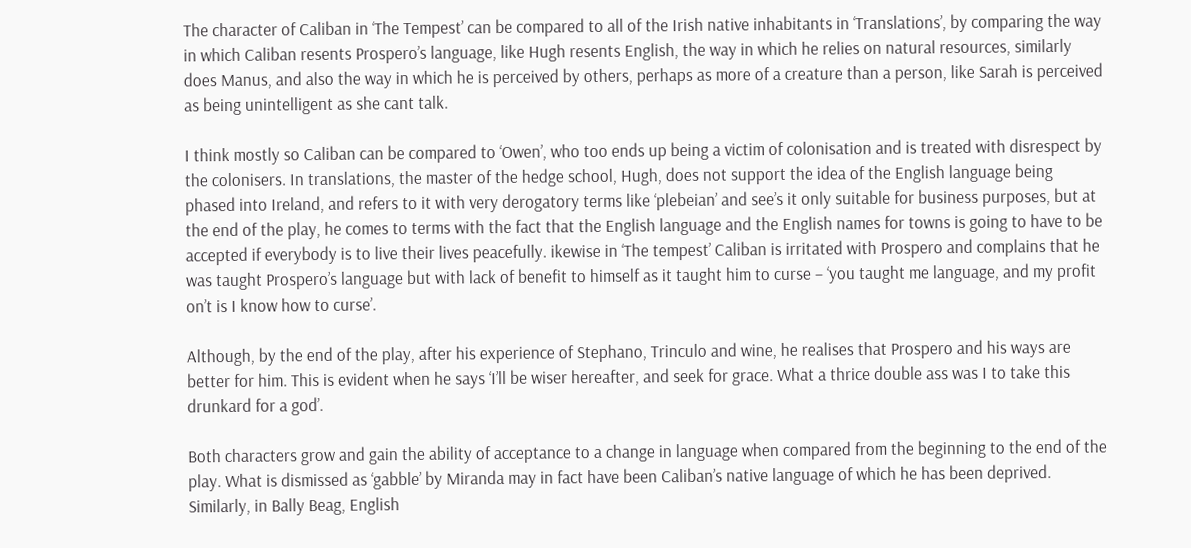The character of Caliban in ‘The Tempest’ can be compared to all of the Irish native inhabitants in ‘Translations’, by comparing the way in which Caliban resents Prospero’s language, like Hugh resents English, the way in which he relies on natural resources, similarly does Manus, and also the way in which he is perceived by others, perhaps as more of a creature than a person, like Sarah is perceived as being unintelligent as she cant talk.

I think mostly so Caliban can be compared to ‘Owen’, who too ends up being a victim of colonisation and is treated with disrespect by the colonisers. In translations, the master of the hedge school, Hugh, does not support the idea of the English language being phased into Ireland, and refers to it with very derogatory terms like ‘plebeian’ and see’s it only suitable for business purposes, but at the end of the play, he comes to terms with the fact that the English language and the English names for towns is going to have to be accepted if everybody is to live their lives peacefully. ikewise in ‘The tempest’ Caliban is irritated with Prospero and complains that he was taught Prospero’s language but with lack of benefit to himself as it taught him to curse – ‘you taught me language, and my profit on’t is I know how to curse’.

Although, by the end of the play, after his experience of Stephano, Trinculo and wine, he realises that Prospero and his ways are better for him. This is evident when he says ‘I’ll be wiser hereafter, and seek for grace. What a thrice double ass was I to take this drunkard for a god’.

Both characters grow and gain the ability of acceptance to a change in language when compared from the beginning to the end of the play. What is dismissed as ‘gabble’ by Miranda may in fact have been Caliban’s native language of which he has been deprived. Similarly, in Bally Beag, English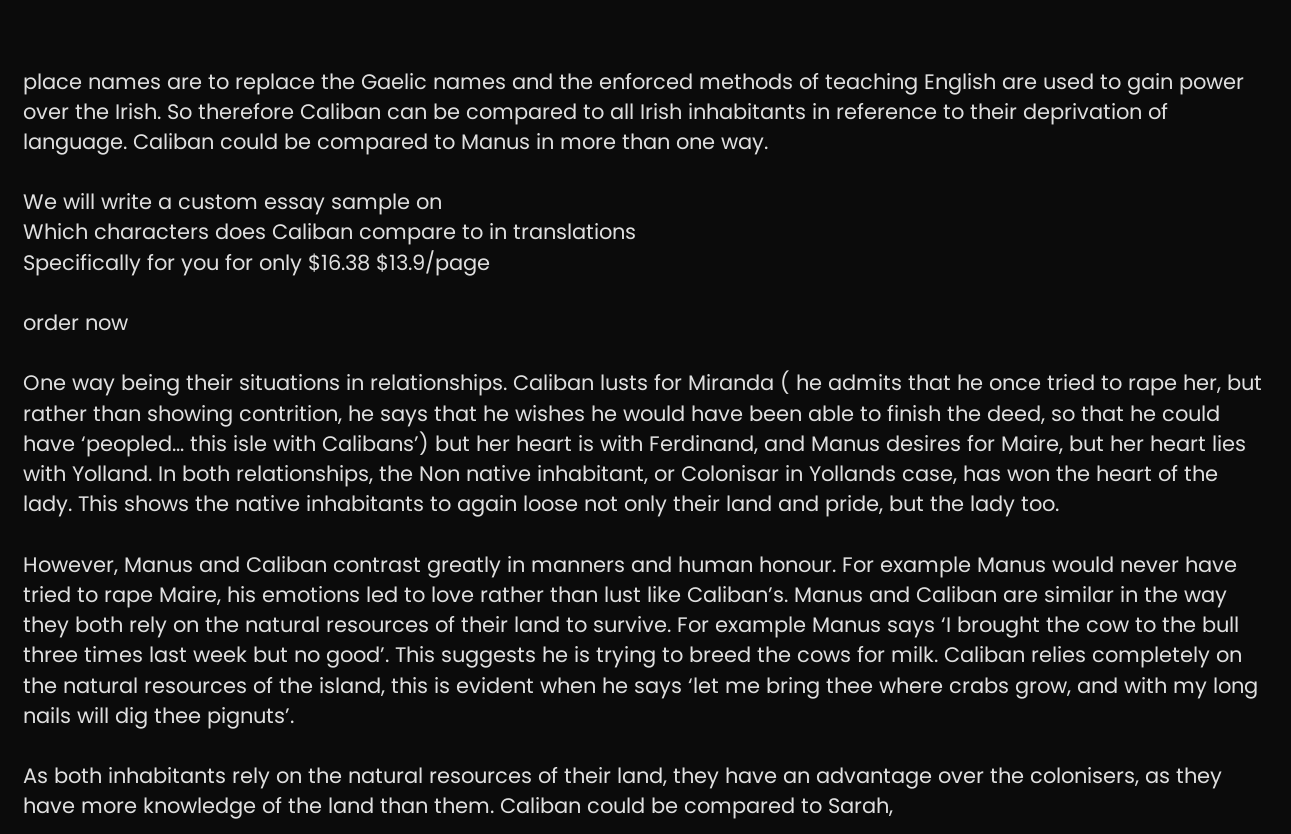place names are to replace the Gaelic names and the enforced methods of teaching English are used to gain power over the Irish. So therefore Caliban can be compared to all Irish inhabitants in reference to their deprivation of language. Caliban could be compared to Manus in more than one way.

We will write a custom essay sample on
Which characters does Caliban compare to in translations
Specifically for you for only $16.38 $13.9/page

order now

One way being their situations in relationships. Caliban lusts for Miranda ( he admits that he once tried to rape her, but rather than showing contrition, he says that he wishes he would have been able to finish the deed, so that he could have ‘peopled… this isle with Calibans’) but her heart is with Ferdinand, and Manus desires for Maire, but her heart lies with Yolland. In both relationships, the Non native inhabitant, or Colonisar in Yollands case, has won the heart of the lady. This shows the native inhabitants to again loose not only their land and pride, but the lady too.

However, Manus and Caliban contrast greatly in manners and human honour. For example Manus would never have tried to rape Maire, his emotions led to love rather than lust like Caliban’s. Manus and Caliban are similar in the way they both rely on the natural resources of their land to survive. For example Manus says ‘I brought the cow to the bull three times last week but no good’. This suggests he is trying to breed the cows for milk. Caliban relies completely on the natural resources of the island, this is evident when he says ‘let me bring thee where crabs grow, and with my long nails will dig thee pignuts’.

As both inhabitants rely on the natural resources of their land, they have an advantage over the colonisers, as they have more knowledge of the land than them. Caliban could be compared to Sarah,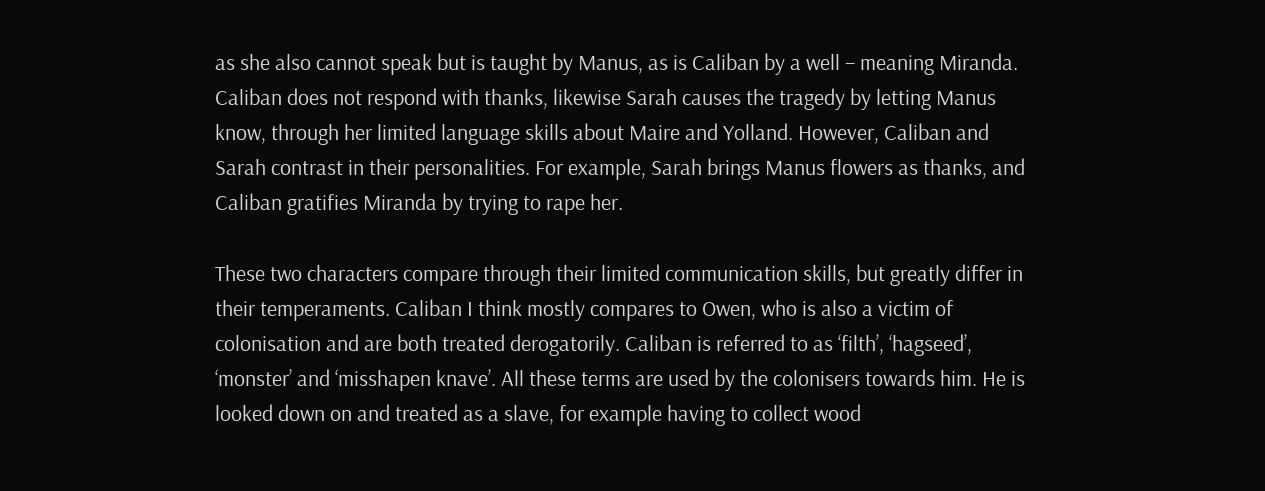as she also cannot speak but is taught by Manus, as is Caliban by a well – meaning Miranda. Caliban does not respond with thanks, likewise Sarah causes the tragedy by letting Manus know, through her limited language skills about Maire and Yolland. However, Caliban and Sarah contrast in their personalities. For example, Sarah brings Manus flowers as thanks, and Caliban gratifies Miranda by trying to rape her.

These two characters compare through their limited communication skills, but greatly differ in their temperaments. Caliban I think mostly compares to Owen, who is also a victim of colonisation and are both treated derogatorily. Caliban is referred to as ‘filth’, ‘hagseed’, ‘monster’ and ‘misshapen knave’. All these terms are used by the colonisers towards him. He is looked down on and treated as a slave, for example having to collect wood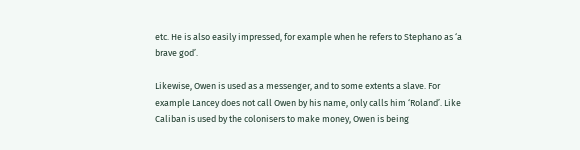etc. He is also easily impressed, for example when he refers to Stephano as ‘a brave god’.

Likewise, Owen is used as a messenger, and to some extents a slave. For example Lancey does not call Owen by his name, only calls him ‘Roland’. Like Caliban is used by the colonisers to make money, Owen is being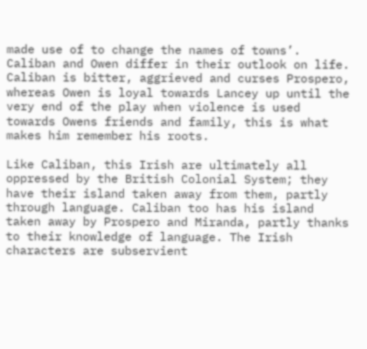made use of to change the names of towns’. Caliban and Owen differ in their outlook on life. Caliban is bitter, aggrieved and curses Prospero, whereas Owen is loyal towards Lancey up until the very end of the play when violence is used towards Owens friends and family, this is what makes him remember his roots.

Like Caliban, this Irish are ultimately all oppressed by the British Colonial System; they have their island taken away from them, partly through language. Caliban too has his island taken away by Prospero and Miranda, partly thanks to their knowledge of language. The Irish characters are subservient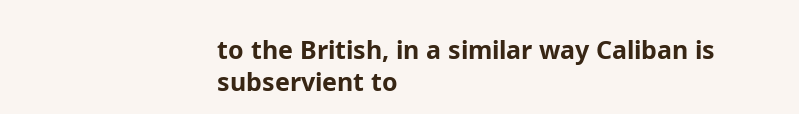to the British, in a similar way Caliban is subservient to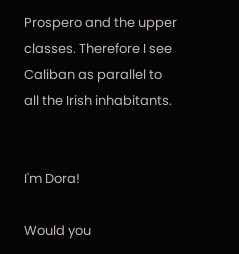Prospero and the upper classes. Therefore I see Caliban as parallel to all the Irish inhabitants.


I'm Dora!

Would you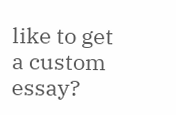like to get a custom essay?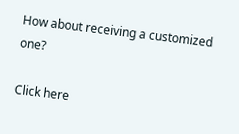How about receiving a customized one?

Click here